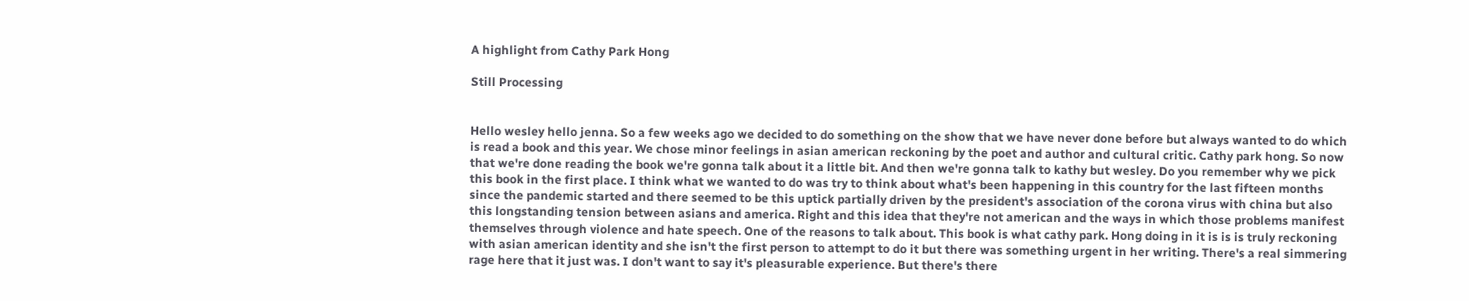A highlight from Cathy Park Hong

Still Processing


Hello wesley hello jenna. So a few weeks ago we decided to do something on the show that we have never done before but always wanted to do which is read a book and this year. We chose minor feelings in asian american reckoning by the poet and author and cultural critic. Cathy park hong. So now that we're done reading the book we're gonna talk about it a little bit. And then we're gonna talk to kathy but wesley. Do you remember why we pick this book in the first place. I think what we wanted to do was try to think about what's been happening in this country for the last fifteen months since the pandemic started and there seemed to be this uptick partially driven by the president's association of the corona virus with china but also this longstanding tension between asians and america. Right and this idea that they're not american and the ways in which those problems manifest themselves through violence and hate speech. One of the reasons to talk about. This book is what cathy park. Hong doing in it is is is truly reckoning with asian american identity and she isn't the first person to attempt to do it but there was something urgent in her writing. There's a real simmering rage here that it just was. I don't want to say it's pleasurable experience. But there's there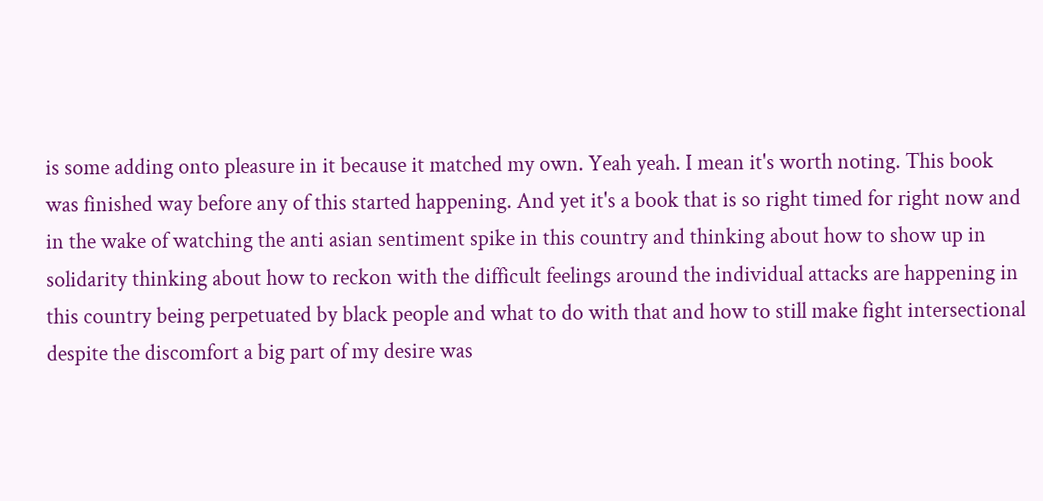is some adding onto pleasure in it because it matched my own. Yeah yeah. I mean it's worth noting. This book was finished way before any of this started happening. And yet it's a book that is so right timed for right now and in the wake of watching the anti asian sentiment spike in this country and thinking about how to show up in solidarity thinking about how to reckon with the difficult feelings around the individual attacks are happening in this country being perpetuated by black people and what to do with that and how to still make fight intersectional despite the discomfort a big part of my desire was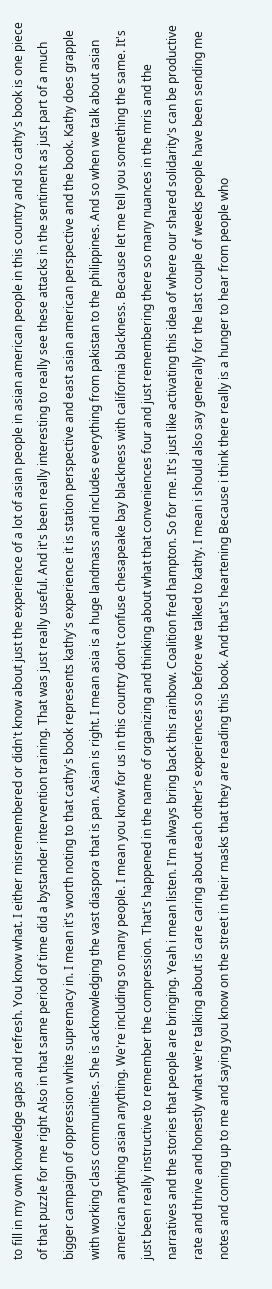to fill in my own knowledge gaps and refresh. You know what. I either misremembered or didn't know about just the experience of a lot of asian people in asian american people in this country and so cathy's book is one piece of that puzzle for me right Also in that same period of time did a bystander intervention training. That was just really useful. And it's been really interesting to really see these attacks in the sentiment as just part of a much bigger campaign of oppression white supremacy in. I mean it's worth noting to that cathy's book represents kathy's experience it is station perspective and east asian american perspective and the book. Kathy does grapple with working class communities. She is acknowledging the vast diaspora that is pan. Asian is right. I mean asia is a huge landmass and includes everything from pakistan to the philippines. And so when we talk about asian american anything asian anything. We're including so many people. I mean you know for us in this country don't confuse chesapeake bay blackness with california blackness. Because let me tell you something the same. It's just been really instructive to remember the compression. That's happened in the name of organizing and thinking about what that conveniences four and just remembering there so many nuances in the mris and the narratives and the stories that people are bringing. Yeah i mean listen. I'm always bring back this rainbow. Coalition fred hampton. So for me. It's just like activating this idea of where our shared solidarity's can be productive rate and thrive and honestly what we're talking about is care caring about each other's experiences so before we talked to kathy. I mean i should also say generally for the last couple of weeks people have been sending me notes and coming up to me and saying you know on the street in their masks that they are reading this book. And that's heartening Because i think there really is a hunger to hear from people who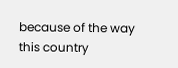because of the way this country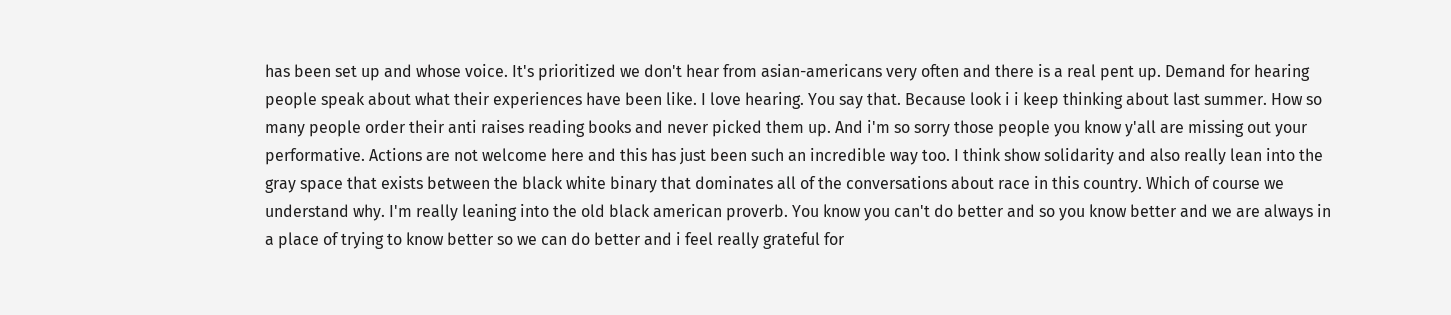has been set up and whose voice. It's prioritized we don't hear from asian-americans very often and there is a real pent up. Demand for hearing people speak about what their experiences have been like. I love hearing. You say that. Because look i i keep thinking about last summer. How so many people order their anti raises reading books and never picked them up. And i'm so sorry those people you know y'all are missing out your performative. Actions are not welcome here and this has just been such an incredible way too. I think show solidarity and also really lean into the gray space that exists between the black white binary that dominates all of the conversations about race in this country. Which of course we understand why. I'm really leaning into the old black american proverb. You know you can't do better and so you know better and we are always in a place of trying to know better so we can do better and i feel really grateful for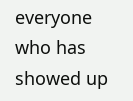everyone who has showed up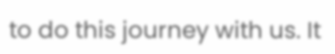to do this journey with us. It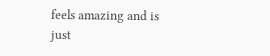feels amazing and is just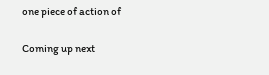one piece of action of

Coming up next